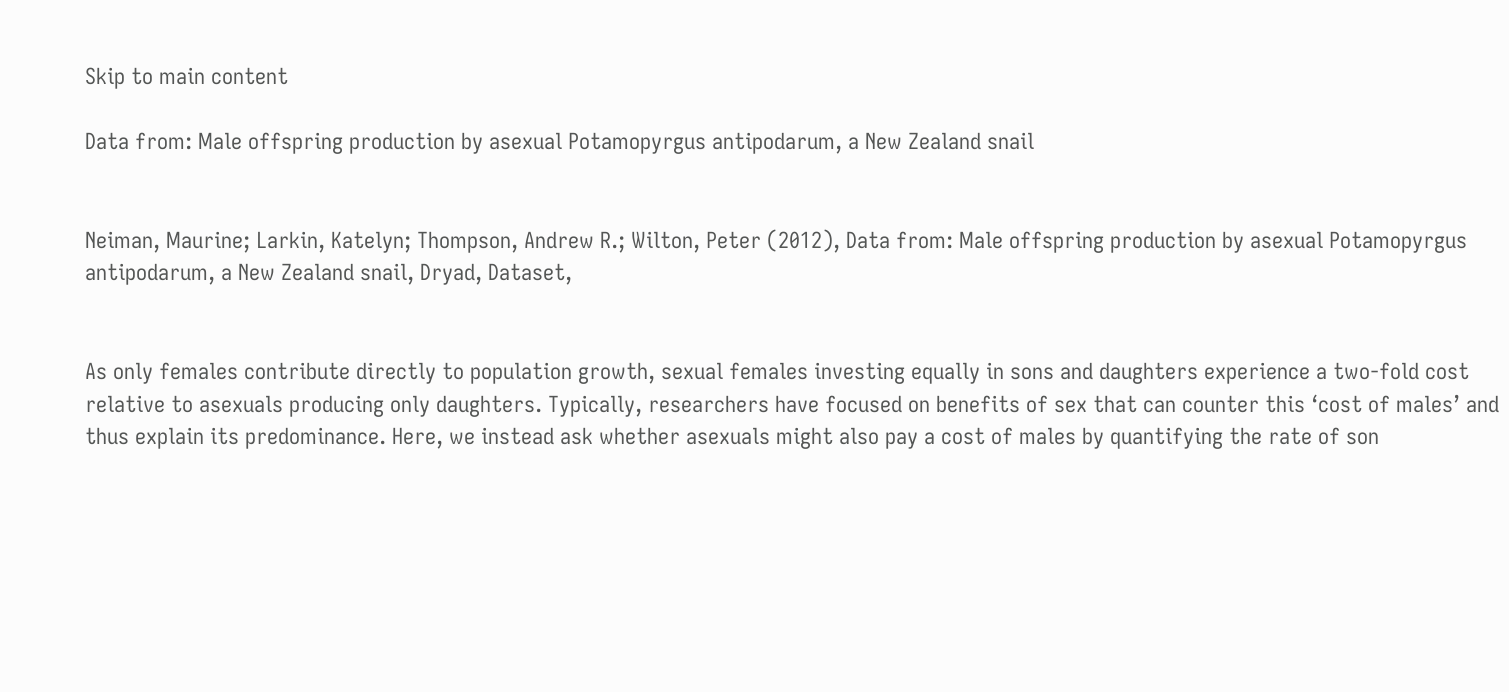Skip to main content

Data from: Male offspring production by asexual Potamopyrgus antipodarum, a New Zealand snail


Neiman, Maurine; Larkin, Katelyn; Thompson, Andrew R.; Wilton, Peter (2012), Data from: Male offspring production by asexual Potamopyrgus antipodarum, a New Zealand snail, Dryad, Dataset,


As only females contribute directly to population growth, sexual females investing equally in sons and daughters experience a two-fold cost relative to asexuals producing only daughters. Typically, researchers have focused on benefits of sex that can counter this ‘cost of males’ and thus explain its predominance. Here, we instead ask whether asexuals might also pay a cost of males by quantifying the rate of son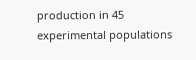production in 45 experimental populations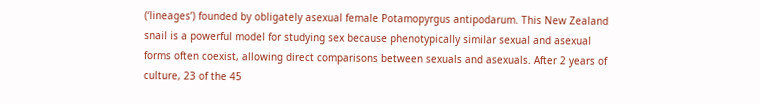(‘lineages’) founded by obligately asexual female Potamopyrgus antipodarum. This New Zealand snail is a powerful model for studying sex because phenotypically similar sexual and asexual forms often coexist, allowing direct comparisons between sexuals and asexuals. After 2 years of culture, 23 of the 45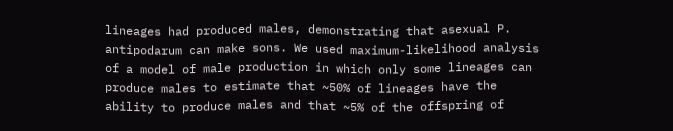lineages had produced males, demonstrating that asexual P. antipodarum can make sons. We used maximum-likelihood analysis of a model of male production in which only some lineages can produce males to estimate that ~50% of lineages have the ability to produce males and that ~5% of the offspring of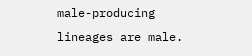male-producing lineages are male.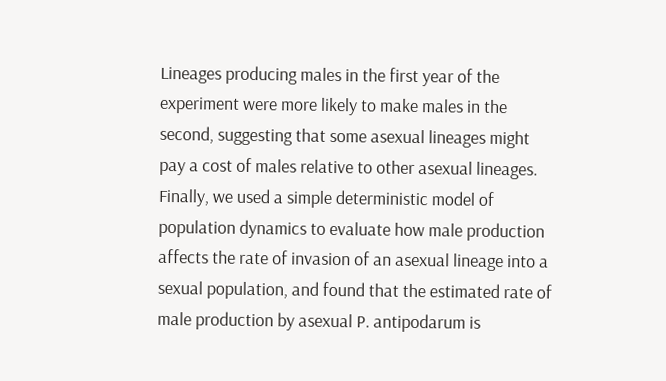Lineages producing males in the first year of the experiment were more likely to make males in the second, suggesting that some asexual lineages might pay a cost of males relative to other asexual lineages. Finally, we used a simple deterministic model of population dynamics to evaluate how male production affects the rate of invasion of an asexual lineage into a sexual population, and found that the estimated rate of male production by asexual P. antipodarum is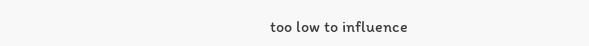too low to influence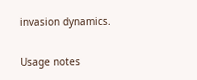invasion dynamics.

Usage notes